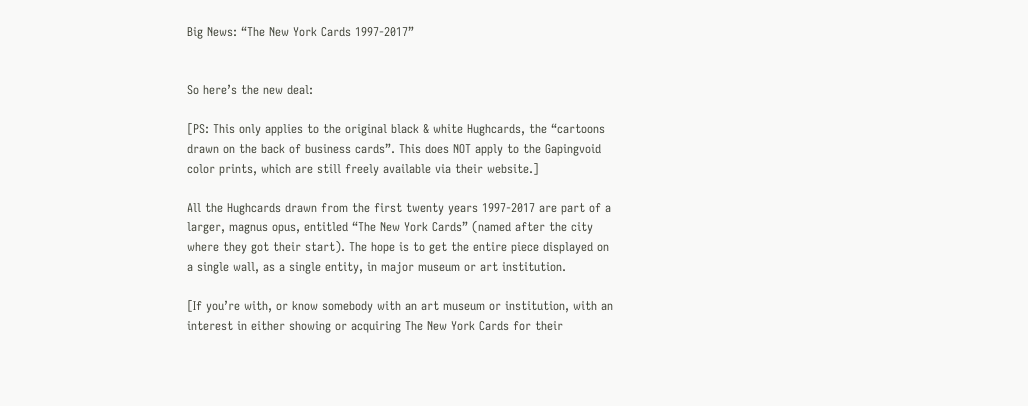Big News: “The New York Cards 1997-2017”


So here’s the new deal:

[PS: This only applies to the original black & white Hughcards, the “cartoons drawn on the back of business cards”. This does NOT apply to the Gapingvoid color prints, which are still freely available via their website.]

All the Hughcards drawn from the first twenty years 1997-2017 are part of a larger, magnus opus, entitled “The New York Cards” (named after the city where they got their start). The hope is to get the entire piece displayed on a single wall, as a single entity, in major museum or art institution.

[If you’re with, or know somebody with an art museum or institution, with an interest in either showing or acquiring The New York Cards for their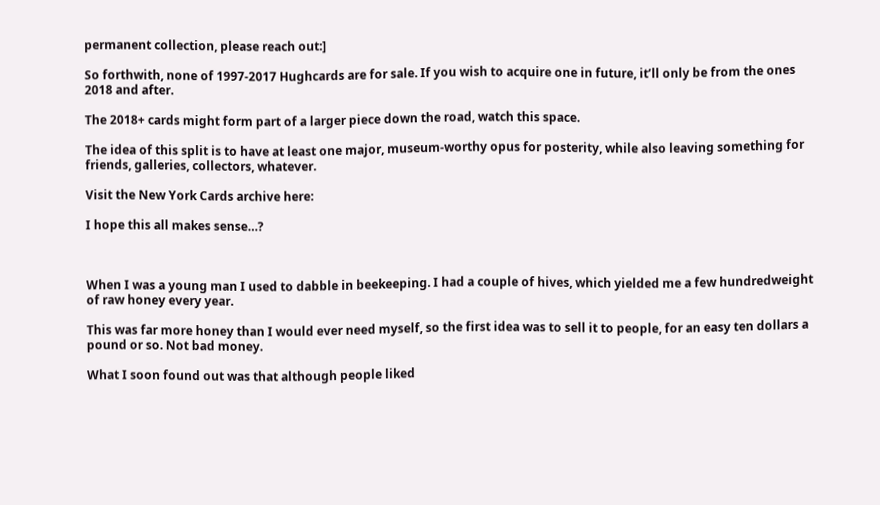permanent collection, please reach out:]

So forthwith, none of 1997-2017 Hughcards are for sale. If you wish to acquire one in future, it’ll only be from the ones 2018 and after.

The 2018+ cards might form part of a larger piece down the road, watch this space.

The idea of this split is to have at least one major, museum-worthy opus for posterity, while also leaving something for friends, galleries, collectors, whatever.

Visit the New York Cards archive here:

I hope this all makes sense…?



When I was a young man I used to dabble in beekeeping. I had a couple of hives, which yielded me a few hundredweight of raw honey every year.

This was far more honey than I would ever need myself, so the first idea was to sell it to people, for an easy ten dollars a pound or so. Not bad money.

What I soon found out was that although people liked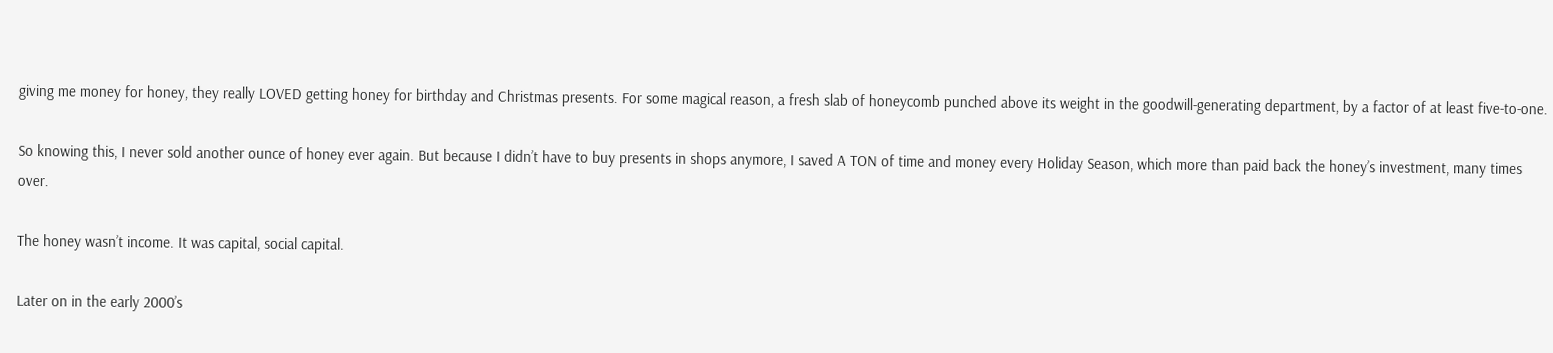giving me money for honey, they really LOVED getting honey for birthday and Christmas presents. For some magical reason, a fresh slab of honeycomb punched above its weight in the goodwill-generating department, by a factor of at least five-to-one.

So knowing this, I never sold another ounce of honey ever again. But because I didn’t have to buy presents in shops anymore, I saved A TON of time and money every Holiday Season, which more than paid back the honey’s investment, many times over.

The honey wasn’t income. It was capital, social capital.

Later on in the early 2000’s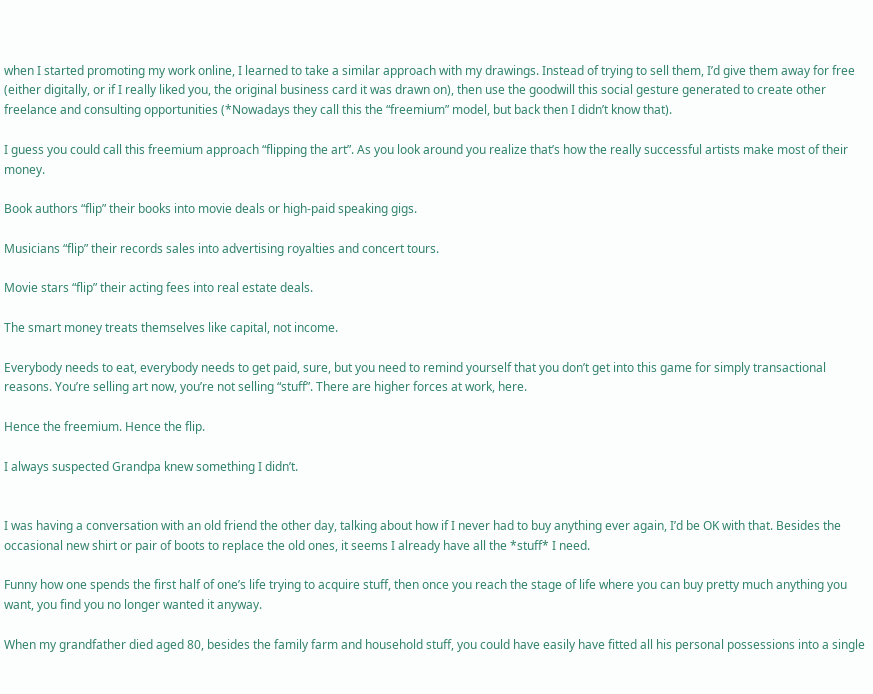when I started promoting my work online, I learned to take a similar approach with my drawings. Instead of trying to sell them, I’d give them away for free (either digitally, or if I really liked you, the original business card it was drawn on), then use the goodwill this social gesture generated to create other freelance and consulting opportunities (*Nowadays they call this the “freemium” model, but back then I didn’t know that).

I guess you could call this freemium approach “flipping the art”. As you look around you realize that’s how the really successful artists make most of their money.

Book authors “flip” their books into movie deals or high-paid speaking gigs.

Musicians “flip” their records sales into advertising royalties and concert tours.

Movie stars “flip” their acting fees into real estate deals.

The smart money treats themselves like capital, not income.

Everybody needs to eat, everybody needs to get paid, sure, but you need to remind yourself that you don’t get into this game for simply transactional reasons. You’re selling art now, you’re not selling “stuff”. There are higher forces at work, here.

Hence the freemium. Hence the flip.

I always suspected Grandpa knew something I didn’t.


I was having a conversation with an old friend the other day, talking about how if I never had to buy anything ever again, I’d be OK with that. Besides the occasional new shirt or pair of boots to replace the old ones, it seems I already have all the *stuff* I need.

Funny how one spends the first half of one’s life trying to acquire stuff, then once you reach the stage of life where you can buy pretty much anything you want, you find you no longer wanted it anyway.

When my grandfather died aged 80, besides the family farm and household stuff, you could have easily have fitted all his personal possessions into a single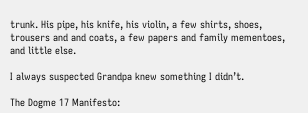trunk. His pipe, his knife, his violin, a few shirts, shoes, trousers and and coats, a few papers and family mementoes, and little else.

I always suspected Grandpa knew something I didn’t.

The Dogme 17 Manifesto: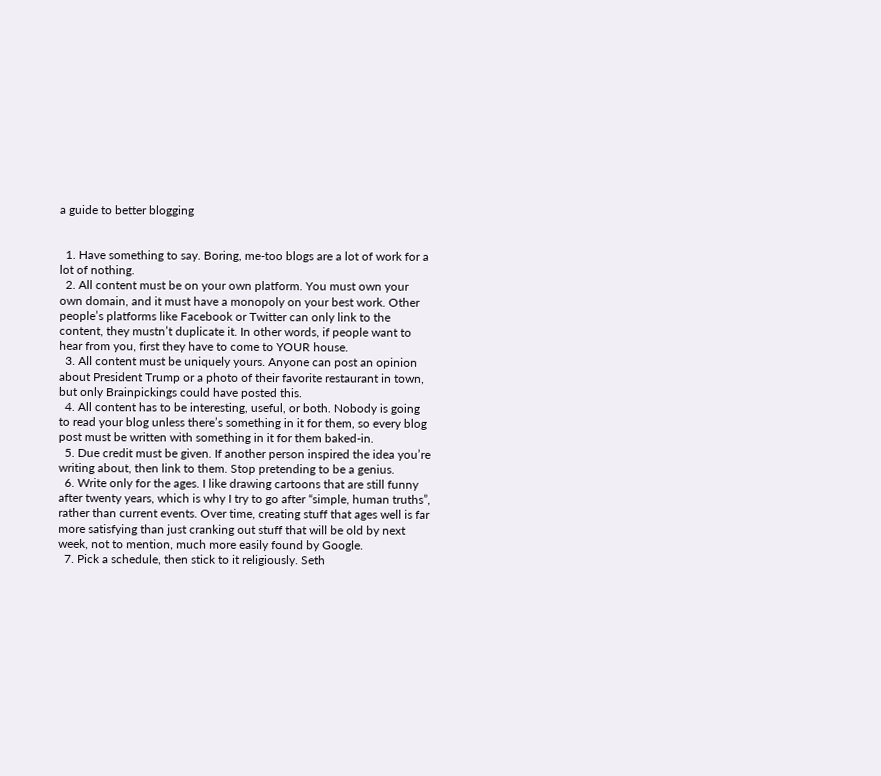a guide to better blogging


  1. Have something to say. Boring, me-too blogs are a lot of work for a lot of nothing.
  2. All content must be on your own platform. You must own your own domain, and it must have a monopoly on your best work. Other people’s platforms like Facebook or Twitter can only link to the content, they mustn’t duplicate it. In other words, if people want to hear from you, first they have to come to YOUR house.
  3. All content must be uniquely yours. Anyone can post an opinion about President Trump or a photo of their favorite restaurant in town, but only Brainpickings could have posted this.
  4. All content has to be interesting, useful, or both. Nobody is going to read your blog unless there’s something in it for them, so every blog post must be written with something in it for them baked-in.
  5. Due credit must be given. If another person inspired the idea you’re writing about, then link to them. Stop pretending to be a genius.
  6. Write only for the ages. I like drawing cartoons that are still funny after twenty years, which is why I try to go after “simple, human truths”, rather than current events. Over time, creating stuff that ages well is far more satisfying than just cranking out stuff that will be old by next week, not to mention, much more easily found by Google.
  7. Pick a schedule, then stick to it religiously. Seth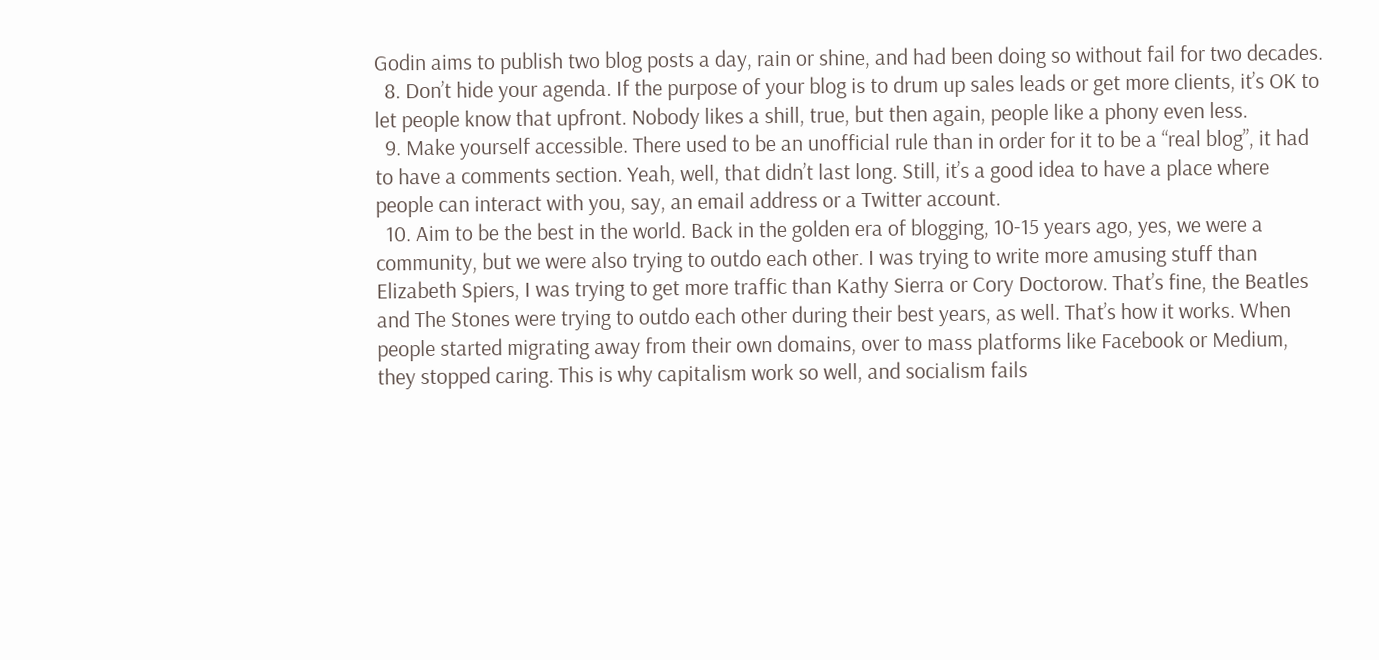Godin aims to publish two blog posts a day, rain or shine, and had been doing so without fail for two decades.
  8. Don’t hide your agenda. If the purpose of your blog is to drum up sales leads or get more clients, it’s OK to let people know that upfront. Nobody likes a shill, true, but then again, people like a phony even less.
  9. Make yourself accessible. There used to be an unofficial rule than in order for it to be a “real blog”, it had to have a comments section. Yeah, well, that didn’t last long. Still, it’s a good idea to have a place where people can interact with you, say, an email address or a Twitter account.
  10. Aim to be the best in the world. Back in the golden era of blogging, 10-15 years ago, yes, we were a community, but we were also trying to outdo each other. I was trying to write more amusing stuff than Elizabeth Spiers, I was trying to get more traffic than Kathy Sierra or Cory Doctorow. That’s fine, the Beatles and The Stones were trying to outdo each other during their best years, as well. That’s how it works. When people started migrating away from their own domains, over to mass platforms like Facebook or Medium, they stopped caring. This is why capitalism work so well, and socialism fails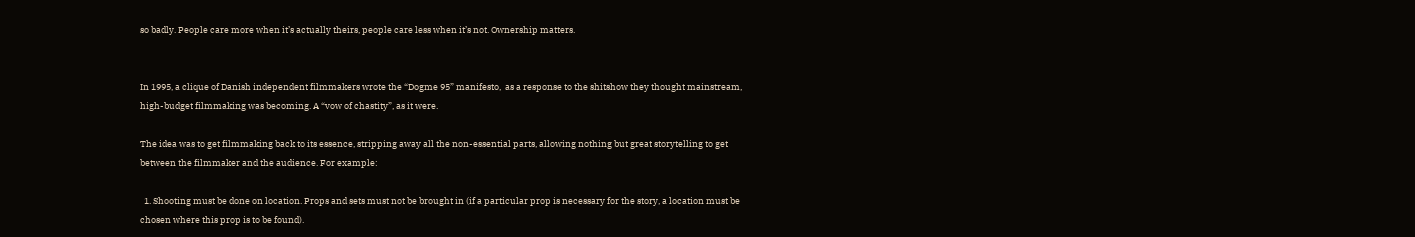so badly. People care more when it’s actually theirs, people care less when it’s not. Ownership matters.


In 1995, a clique of Danish independent filmmakers wrote the “Dogme 95” manifesto,  as a response to the shitshow they thought mainstream, high-budget filmmaking was becoming. A “vow of chastity”, as it were.

The idea was to get filmmaking back to its essence, stripping away all the non-essential parts, allowing nothing but great storytelling to get between the filmmaker and the audience. For example:

  1. Shooting must be done on location. Props and sets must not be brought in (if a particular prop is necessary for the story, a location must be chosen where this prop is to be found).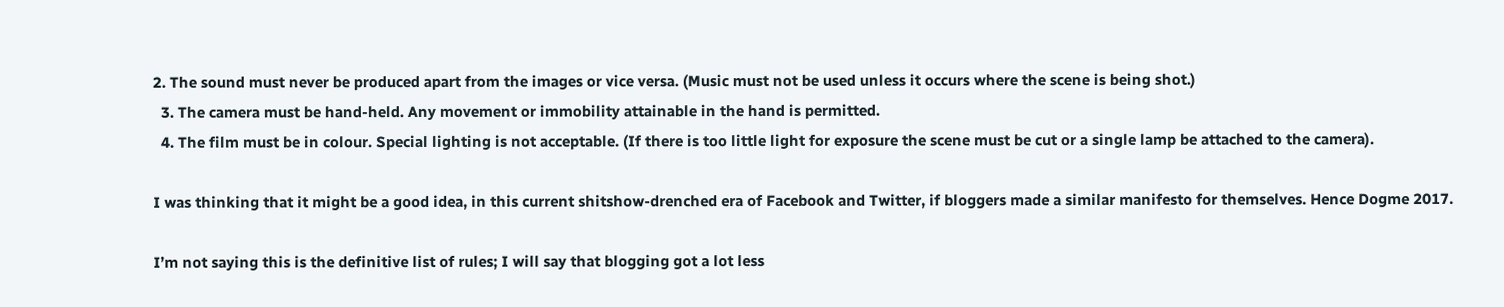2. The sound must never be produced apart from the images or vice versa. (Music must not be used unless it occurs where the scene is being shot.)
  3. The camera must be hand-held. Any movement or immobility attainable in the hand is permitted.
  4. The film must be in colour. Special lighting is not acceptable. (If there is too little light for exposure the scene must be cut or a single lamp be attached to the camera).

I was thinking that it might be a good idea, in this current shitshow-drenched era of Facebook and Twitter, if bloggers made a similar manifesto for themselves. Hence Dogme 2017.

I’m not saying this is the definitive list of rules; I will say that blogging got a lot less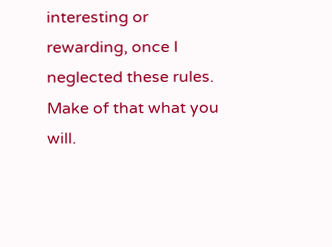interesting or rewarding, once I neglected these rules. Make of that what you will.